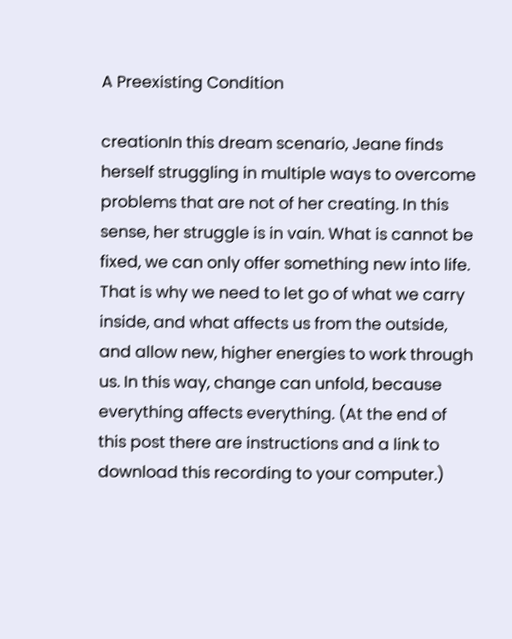A Preexisting Condition

creationIn this dream scenario, Jeane finds herself struggling in multiple ways to overcome problems that are not of her creating. In this sense, her struggle is in vain. What is cannot be fixed, we can only offer something new into life. That is why we need to let go of what we carry inside, and what affects us from the outside, and allow new, higher energies to work through us. In this way, change can unfold, because everything affects everything. (At the end of this post there are instructions and a link to download this recording to your computer.)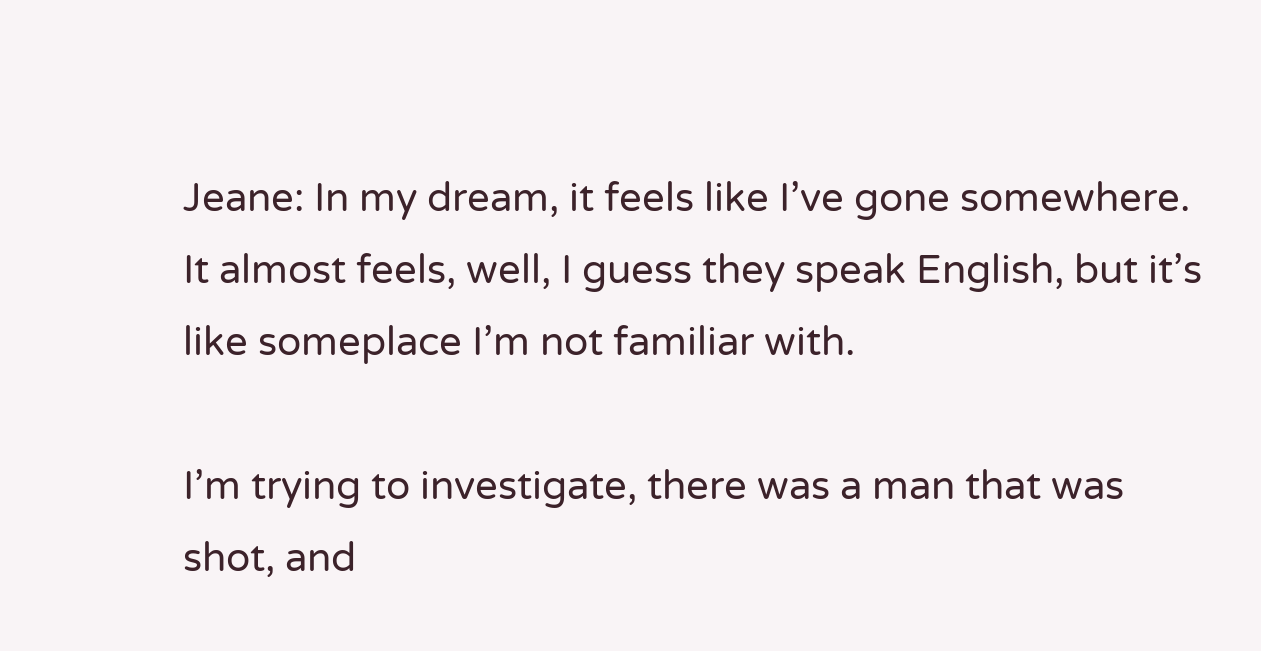Jeane: In my dream, it feels like I’ve gone somewhere. It almost feels, well, I guess they speak English, but it’s like someplace I’m not familiar with.

I’m trying to investigate, there was a man that was shot, and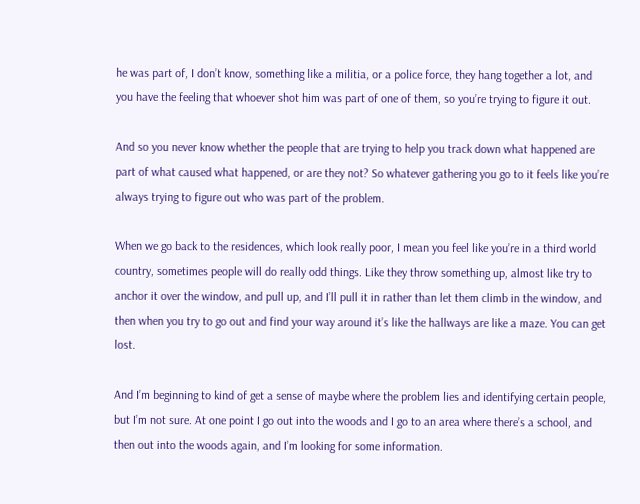he was part of, I don’t know, something like a militia, or a police force, they hang together a lot, and you have the feeling that whoever shot him was part of one of them, so you’re trying to figure it out.

And so you never know whether the people that are trying to help you track down what happened are part of what caused what happened, or are they not? So whatever gathering you go to it feels like you’re always trying to figure out who was part of the problem.

When we go back to the residences, which look really poor, I mean you feel like you’re in a third world country, sometimes people will do really odd things. Like they throw something up, almost like try to anchor it over the window, and pull up, and I’ll pull it in rather than let them climb in the window, and then when you try to go out and find your way around it’s like the hallways are like a maze. You can get lost.

And I’m beginning to kind of get a sense of maybe where the problem lies and identifying certain people, but I’m not sure. At one point I go out into the woods and I go to an area where there’s a school, and then out into the woods again, and I’m looking for some information.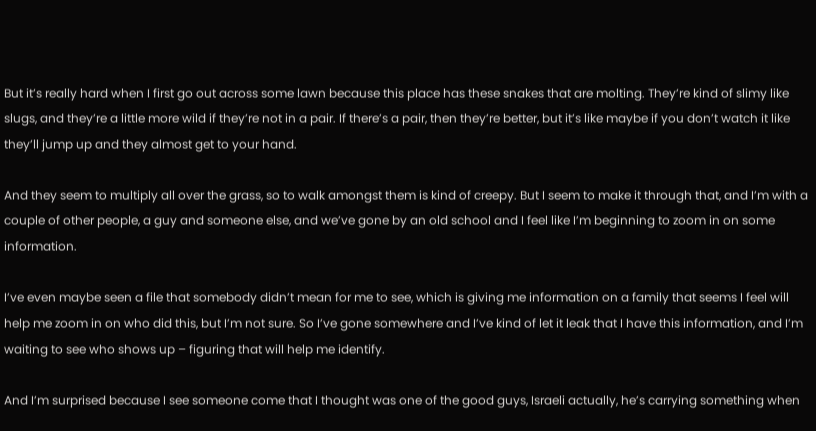But it’s really hard when I first go out across some lawn because this place has these snakes that are molting. They’re kind of slimy like slugs, and they’re a little more wild if they’re not in a pair. If there’s a pair, then they’re better, but it’s like maybe if you don’t watch it like they’ll jump up and they almost get to your hand.

And they seem to multiply all over the grass, so to walk amongst them is kind of creepy. But I seem to make it through that, and I’m with a couple of other people, a guy and someone else, and we’ve gone by an old school and I feel like I’m beginning to zoom in on some information.

I’ve even maybe seen a file that somebody didn’t mean for me to see, which is giving me information on a family that seems I feel will help me zoom in on who did this, but I’m not sure. So I’ve gone somewhere and I’ve kind of let it leak that I have this information, and I’m waiting to see who shows up – figuring that will help me identify.

And I’m surprised because I see someone come that I thought was one of the good guys, Israeli actually, he’s carrying something when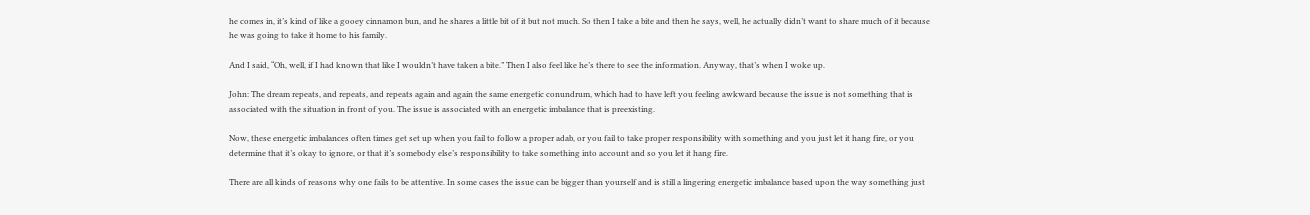he comes in, it’s kind of like a gooey cinnamon bun, and he shares a little bit of it but not much. So then I take a bite and then he says, well, he actually didn’t want to share much of it because he was going to take it home to his family.

And I said, “Oh, well, if I had known that like I wouldn’t have taken a bite.” Then I also feel like he’s there to see the information. Anyway, that’s when I woke up.

John: The dream repeats, and repeats, and repeats again and again the same energetic conundrum, which had to have left you feeling awkward because the issue is not something that is associated with the situation in front of you. The issue is associated with an energetic imbalance that is preexisting.

Now, these energetic imbalances often times get set up when you fail to follow a proper adab, or you fail to take proper responsibility with something and you just let it hang fire, or you determine that it’s okay to ignore, or that it’s somebody else’s responsibility to take something into account and so you let it hang fire.

There are all kinds of reasons why one fails to be attentive. In some cases the issue can be bigger than yourself and is still a lingering energetic imbalance based upon the way something just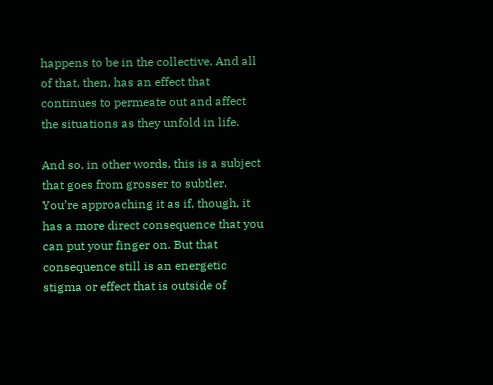happens to be in the collective. And all of that, then, has an effect that continues to permeate out and affect the situations as they unfold in life.

And so, in other words, this is a subject that goes from grosser to subtler. You’re approaching it as if, though, it has a more direct consequence that you can put your finger on. But that consequence still is an energetic stigma or effect that is outside of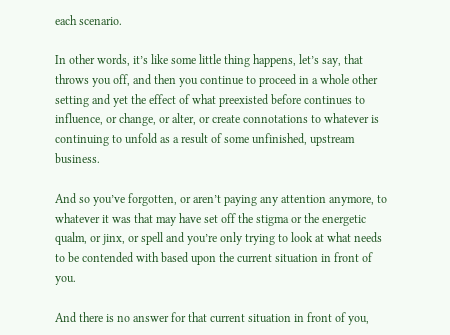each scenario.

In other words, it’s like some little thing happens, let’s say, that throws you off, and then you continue to proceed in a whole other setting and yet the effect of what preexisted before continues to influence, or change, or alter, or create connotations to whatever is continuing to unfold as a result of some unfinished, upstream business.

And so you’ve forgotten, or aren’t paying any attention anymore, to whatever it was that may have set off the stigma or the energetic qualm, or jinx, or spell and you’re only trying to look at what needs to be contended with based upon the current situation in front of you.

And there is no answer for that current situation in front of you,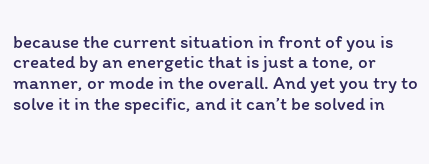because the current situation in front of you is created by an energetic that is just a tone, or manner, or mode in the overall. And yet you try to solve it in the specific, and it can’t be solved in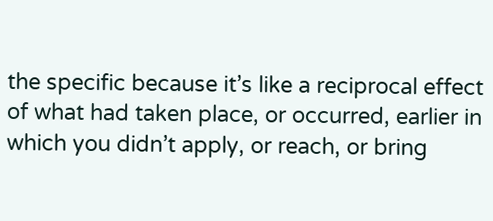the specific because it’s like a reciprocal effect of what had taken place, or occurred, earlier in which you didn’t apply, or reach, or bring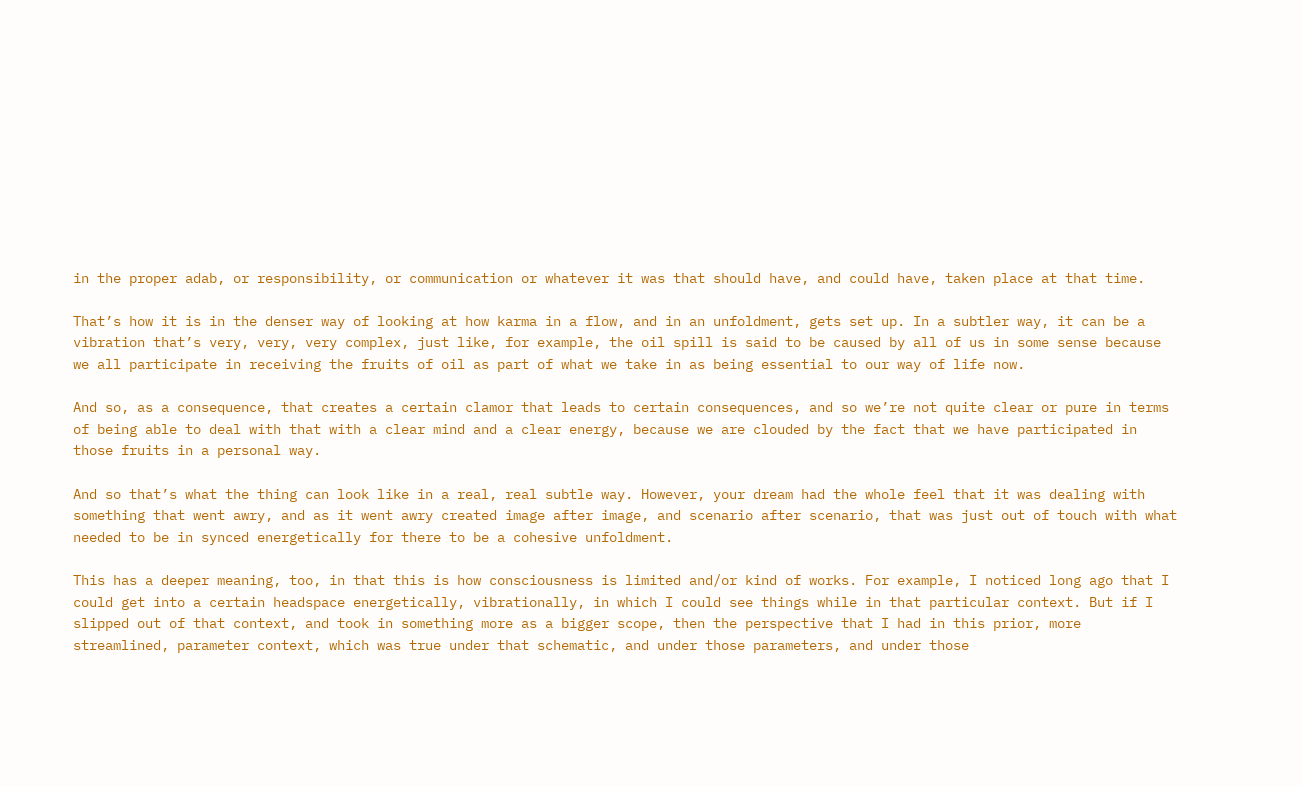in the proper adab, or responsibility, or communication or whatever it was that should have, and could have, taken place at that time.

That’s how it is in the denser way of looking at how karma in a flow, and in an unfoldment, gets set up. In a subtler way, it can be a vibration that’s very, very, very complex, just like, for example, the oil spill is said to be caused by all of us in some sense because we all participate in receiving the fruits of oil as part of what we take in as being essential to our way of life now.

And so, as a consequence, that creates a certain clamor that leads to certain consequences, and so we’re not quite clear or pure in terms of being able to deal with that with a clear mind and a clear energy, because we are clouded by the fact that we have participated in those fruits in a personal way.

And so that’s what the thing can look like in a real, real subtle way. However, your dream had the whole feel that it was dealing with something that went awry, and as it went awry created image after image, and scenario after scenario, that was just out of touch with what needed to be in synced energetically for there to be a cohesive unfoldment.

This has a deeper meaning, too, in that this is how consciousness is limited and/or kind of works. For example, I noticed long ago that I could get into a certain headspace energetically, vibrationally, in which I could see things while in that particular context. But if I slipped out of that context, and took in something more as a bigger scope, then the perspective that I had in this prior, more streamlined, parameter context, which was true under that schematic, and under those parameters, and under those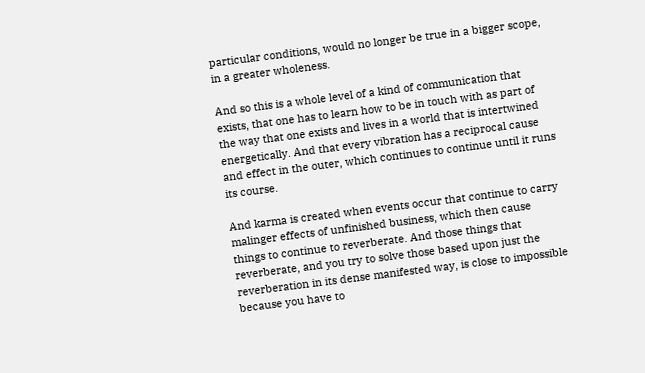particular conditions, would no longer be true in a bigger scope, in a greater wholeness.

And so this is a whole level of a kind of communication that exists, that one has to learn how to be in touch with as part of the way that one exists and lives in a world that is intertwined energetically. And that every vibration has a reciprocal cause and effect in the outer, which continues to continue until it runs its course.

And karma is created when events occur that continue to carry malinger effects of unfinished business, which then cause things to continue to reverberate. And those things that reverberate, and you try to solve those based upon just the reverberation in its dense manifested way, is close to impossible because you have to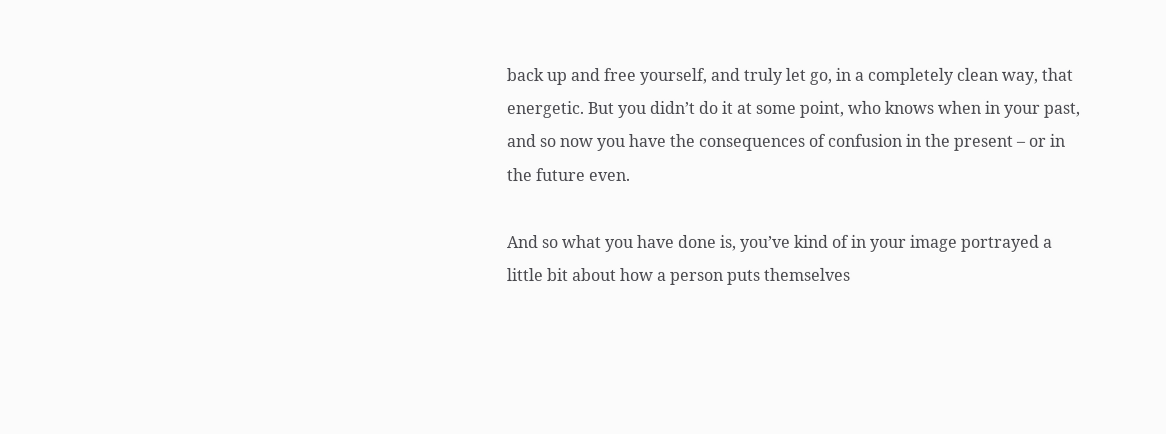back up and free yourself, and truly let go, in a completely clean way, that energetic. But you didn’t do it at some point, who knows when in your past, and so now you have the consequences of confusion in the present – or in the future even.

And so what you have done is, you’ve kind of in your image portrayed a little bit about how a person puts themselves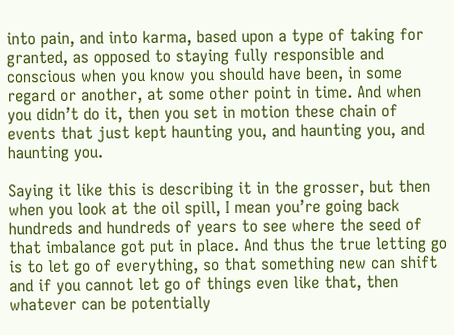into pain, and into karma, based upon a type of taking for granted, as opposed to staying fully responsible and conscious when you know you should have been, in some regard or another, at some other point in time. And when you didn’t do it, then you set in motion these chain of events that just kept haunting you, and haunting you, and haunting you.

Saying it like this is describing it in the grosser, but then when you look at the oil spill, I mean you’re going back hundreds and hundreds of years to see where the seed of that imbalance got put in place. And thus the true letting go is to let go of everything, so that something new can shift and if you cannot let go of things even like that, then whatever can be potentially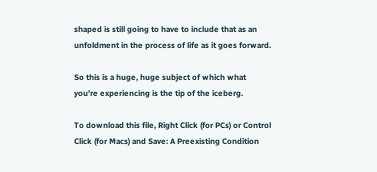shaped is still going to have to include that as an unfoldment in the process of life as it goes forward.

So this is a huge, huge subject of which what you’re experiencing is the tip of the iceberg.

To download this file, Right Click (for PCs) or Control Click (for Macs) and Save: A Preexisting Condition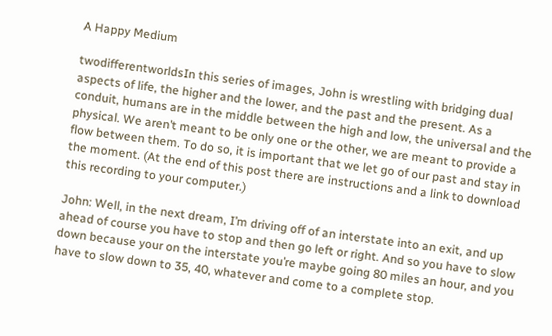A Happy Medium

twodifferentworldsIn this series of images, John is wrestling with bridging dual aspects of life, the higher and the lower, and the past and the present. As a conduit, humans are in the middle between the high and low, the universal and the physical. We aren’t meant to be only one or the other, we are meant to provide a flow between them. To do so, it is important that we let go of our past and stay in the moment. (At the end of this post there are instructions and a link to download this recording to your computer.)

John: Well, in the next dream, I’m driving off of an interstate into an exit, and up ahead of course you have to stop and then go left or right. And so you have to slow down because your on the interstate you’re maybe going 80 miles an hour, and you have to slow down to 35, 40, whatever and come to a complete stop.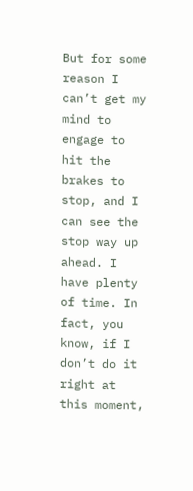But for some reason I can’t get my mind to engage to hit the brakes to stop, and I can see the stop way up ahead. I have plenty of time. In fact, you know, if I don’t do it right at this moment,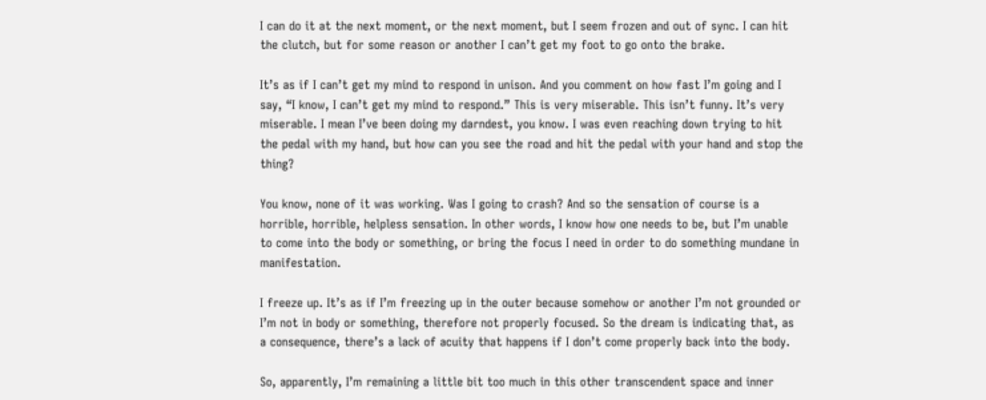I can do it at the next moment, or the next moment, but I seem frozen and out of sync. I can hit the clutch, but for some reason or another I can’t get my foot to go onto the brake.

It’s as if I can’t get my mind to respond in unison. And you comment on how fast I’m going and I say, “I know, I can’t get my mind to respond.” This is very miserable. This isn’t funny. It’s very miserable. I mean I’ve been doing my darndest, you know. I was even reaching down trying to hit the pedal with my hand, but how can you see the road and hit the pedal with your hand and stop the thing?

You know, none of it was working. Was I going to crash? And so the sensation of course is a horrible, horrible, helpless sensation. In other words, I know how one needs to be, but I’m unable to come into the body or something, or bring the focus I need in order to do something mundane in manifestation.

I freeze up. It’s as if I’m freezing up in the outer because somehow or another I’m not grounded or I’m not in body or something, therefore not properly focused. So the dream is indicating that, as a consequence, there’s a lack of acuity that happens if I don’t come properly back into the body.

So, apparently, I’m remaining a little bit too much in this other transcendent space and inner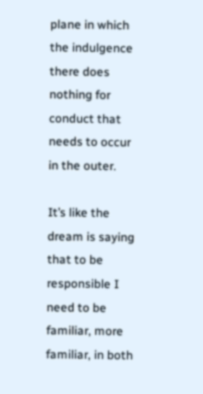plane in which the indulgence there does nothing for conduct that needs to occur in the outer.

It’s like the dream is saying that to be responsible I need to be familiar, more familiar, in both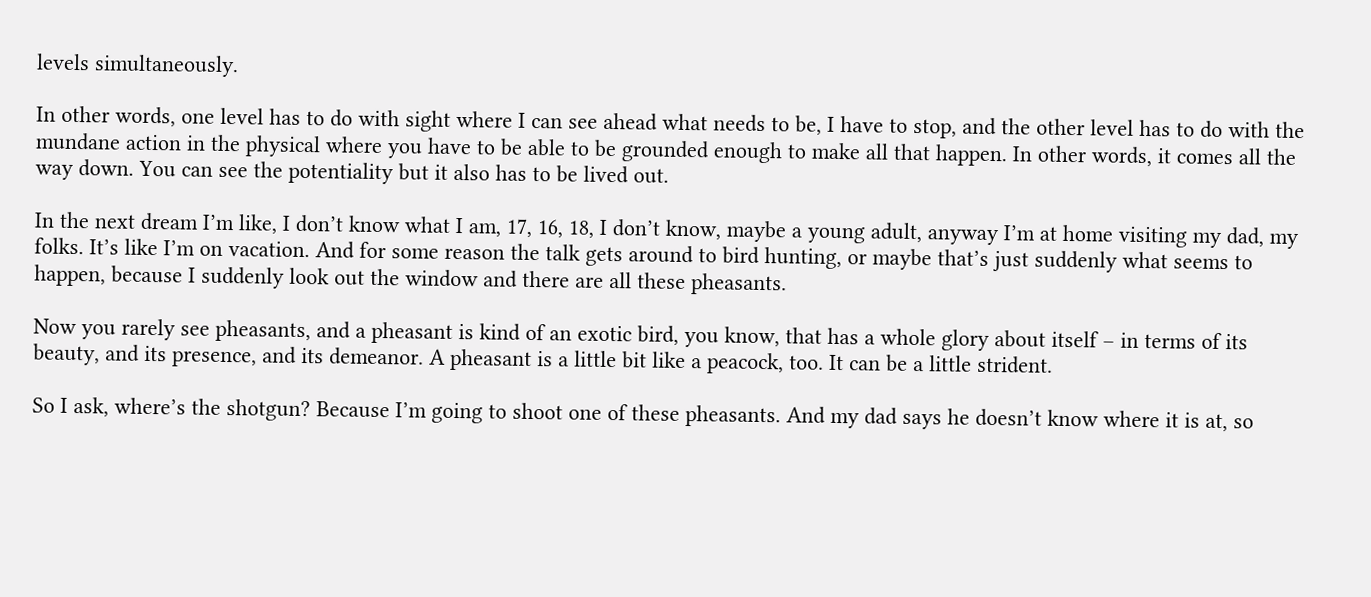levels simultaneously.

In other words, one level has to do with sight where I can see ahead what needs to be, I have to stop, and the other level has to do with the mundane action in the physical where you have to be able to be grounded enough to make all that happen. In other words, it comes all the way down. You can see the potentiality but it also has to be lived out.

In the next dream I’m like, I don’t know what I am, 17, 16, 18, I don’t know, maybe a young adult, anyway I’m at home visiting my dad, my folks. It’s like I’m on vacation. And for some reason the talk gets around to bird hunting, or maybe that’s just suddenly what seems to happen, because I suddenly look out the window and there are all these pheasants.

Now you rarely see pheasants, and a pheasant is kind of an exotic bird, you know, that has a whole glory about itself – in terms of its beauty, and its presence, and its demeanor. A pheasant is a little bit like a peacock, too. It can be a little strident.

So I ask, where’s the shotgun? Because I’m going to shoot one of these pheasants. And my dad says he doesn’t know where it is at, so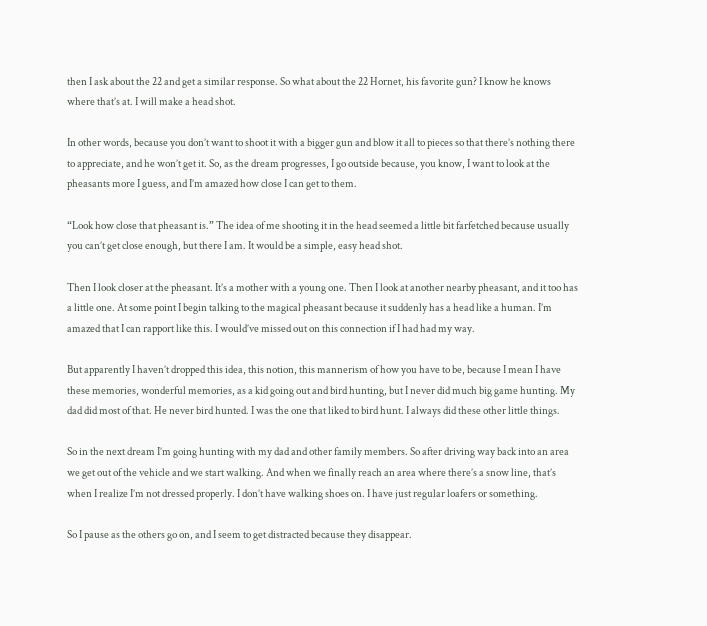then I ask about the 22 and get a similar response. So what about the 22 Hornet, his favorite gun? I know he knows where that’s at. I will make a head shot.

In other words, because you don’t want to shoot it with a bigger gun and blow it all to pieces so that there’s nothing there to appreciate, and he won’t get it. So, as the dream progresses, I go outside because, you know, I want to look at the pheasants more I guess, and I’m amazed how close I can get to them.

“Look how close that pheasant is.” The idea of me shooting it in the head seemed a little bit farfetched because usually you can’t get close enough, but there I am. It would be a simple, easy head shot.

Then I look closer at the pheasant. It’s a mother with a young one. Then I look at another nearby pheasant, and it too has a little one. At some point I begin talking to the magical pheasant because it suddenly has a head like a human. I’m amazed that I can rapport like this. I would’ve missed out on this connection if I had had my way.

But apparently I haven’t dropped this idea, this notion, this mannerism of how you have to be, because I mean I have these memories, wonderful memories, as a kid going out and bird hunting, but I never did much big game hunting. My dad did most of that. He never bird hunted. I was the one that liked to bird hunt. I always did these other little things.

So in the next dream I’m going hunting with my dad and other family members. So after driving way back into an area we get out of the vehicle and we start walking. And when we finally reach an area where there’s a snow line, that’s when I realize I’m not dressed properly. I don’t have walking shoes on. I have just regular loafers or something.

So I pause as the others go on, and I seem to get distracted because they disappear.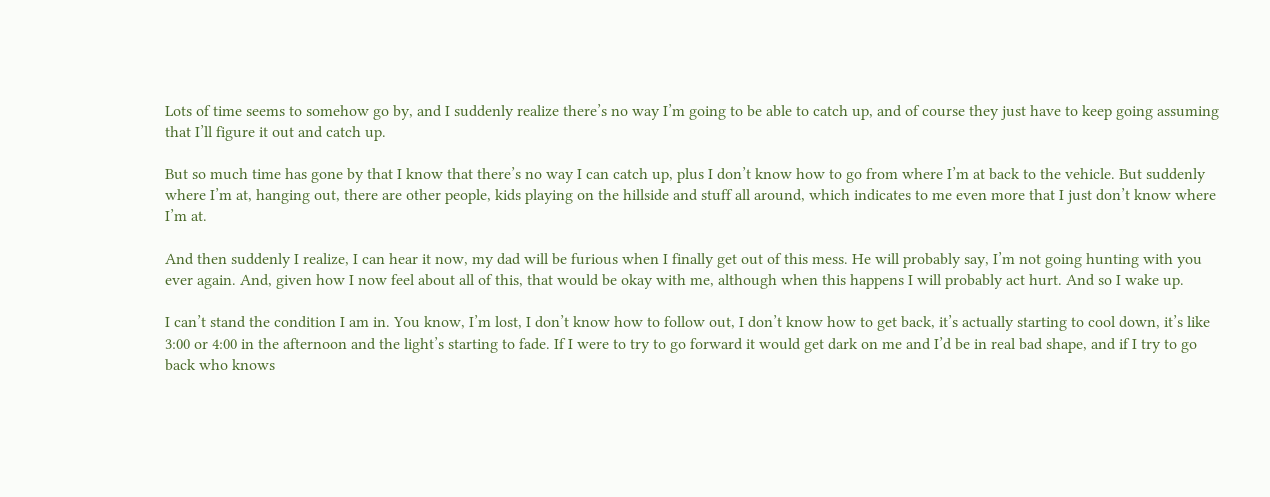Lots of time seems to somehow go by, and I suddenly realize there’s no way I’m going to be able to catch up, and of course they just have to keep going assuming that I’ll figure it out and catch up.

But so much time has gone by that I know that there’s no way I can catch up, plus I don’t know how to go from where I’m at back to the vehicle. But suddenly where I’m at, hanging out, there are other people, kids playing on the hillside and stuff all around, which indicates to me even more that I just don’t know where I’m at.

And then suddenly I realize, I can hear it now, my dad will be furious when I finally get out of this mess. He will probably say, I’m not going hunting with you ever again. And, given how I now feel about all of this, that would be okay with me, although when this happens I will probably act hurt. And so I wake up.

I can’t stand the condition I am in. You know, I’m lost, I don’t know how to follow out, I don’t know how to get back, it’s actually starting to cool down, it’s like 3:00 or 4:00 in the afternoon and the light’s starting to fade. If I were to try to go forward it would get dark on me and I’d be in real bad shape, and if I try to go back who knows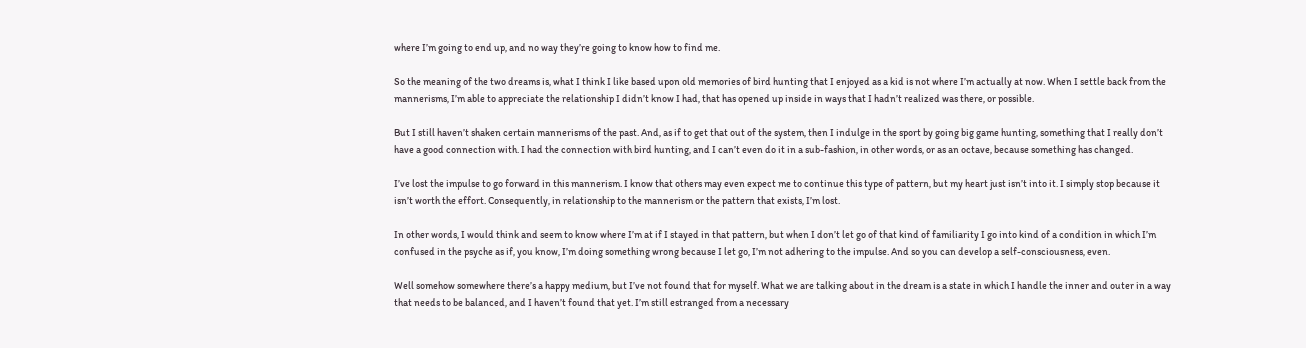where I’m going to end up, and no way they’re going to know how to find me.

So the meaning of the two dreams is, what I think I like based upon old memories of bird hunting that I enjoyed as a kid is not where I’m actually at now. When I settle back from the mannerisms, I’m able to appreciate the relationship I didn’t know I had, that has opened up inside in ways that I hadn’t realized was there, or possible.

But I still haven’t shaken certain mannerisms of the past. And, as if to get that out of the system, then I indulge in the sport by going big game hunting, something that I really don’t have a good connection with. I had the connection with bird hunting, and I can’t even do it in a sub-fashion, in other words, or as an octave, because something has changed.

I’ve lost the impulse to go forward in this mannerism. I know that others may even expect me to continue this type of pattern, but my heart just isn’t into it. I simply stop because it isn’t worth the effort. Consequently, in relationship to the mannerism or the pattern that exists, I’m lost.

In other words, I would think and seem to know where I’m at if I stayed in that pattern, but when I don’t let go of that kind of familiarity I go into kind of a condition in which I’m confused in the psyche as if, you know, I’m doing something wrong because I let go, I’m not adhering to the impulse. And so you can develop a self-consciousness, even.

Well somehow somewhere there’s a happy medium, but I’ve not found that for myself. What we are talking about in the dream is a state in which I handle the inner and outer in a way that needs to be balanced, and I haven’t found that yet. I’m still estranged from a necessary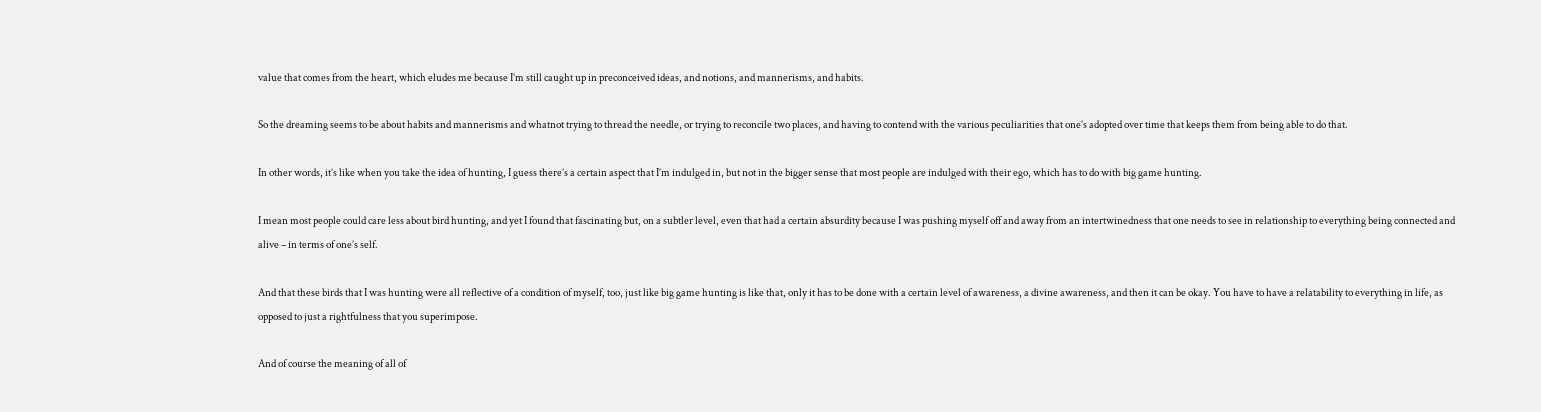value that comes from the heart, which eludes me because I’m still caught up in preconceived ideas, and notions, and mannerisms, and habits.

So the dreaming seems to be about habits and mannerisms and whatnot trying to thread the needle, or trying to reconcile two places, and having to contend with the various peculiarities that one’s adopted over time that keeps them from being able to do that.

In other words, it’s like when you take the idea of hunting, I guess there’s a certain aspect that I’m indulged in, but not in the bigger sense that most people are indulged with their ego, which has to do with big game hunting.

I mean most people could care less about bird hunting, and yet I found that fascinating but, on a subtler level, even that had a certain absurdity because I was pushing myself off and away from an intertwinedness that one needs to see in relationship to everything being connected and alive – in terms of one’s self.

And that these birds that I was hunting were all reflective of a condition of myself, too, just like big game hunting is like that, only it has to be done with a certain level of awareness, a divine awareness, and then it can be okay. You have to have a relatability to everything in life, as opposed to just a rightfulness that you superimpose.

And of course the meaning of all of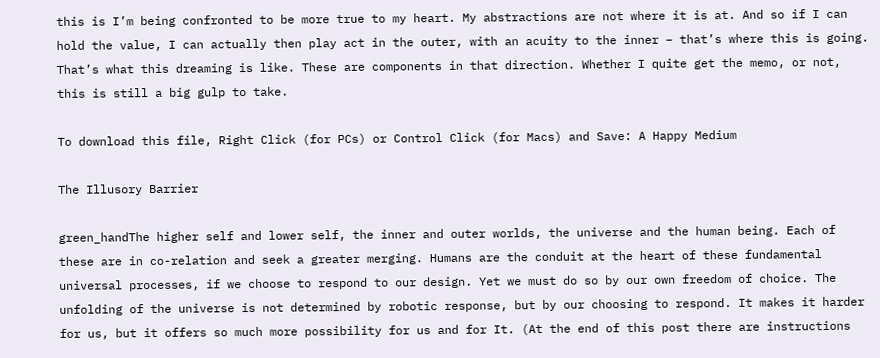this is I’m being confronted to be more true to my heart. My abstractions are not where it is at. And so if I can hold the value, I can actually then play act in the outer, with an acuity to the inner – that’s where this is going. That’s what this dreaming is like. These are components in that direction. Whether I quite get the memo, or not, this is still a big gulp to take.

To download this file, Right Click (for PCs) or Control Click (for Macs) and Save: A Happy Medium

The Illusory Barrier

green_handThe higher self and lower self, the inner and outer worlds, the universe and the human being. Each of these are in co-relation and seek a greater merging. Humans are the conduit at the heart of these fundamental universal processes, if we choose to respond to our design. Yet we must do so by our own freedom of choice. The unfolding of the universe is not determined by robotic response, but by our choosing to respond. It makes it harder for us, but it offers so much more possibility for us and for It. (At the end of this post there are instructions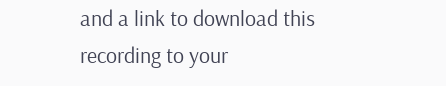and a link to download this recording to your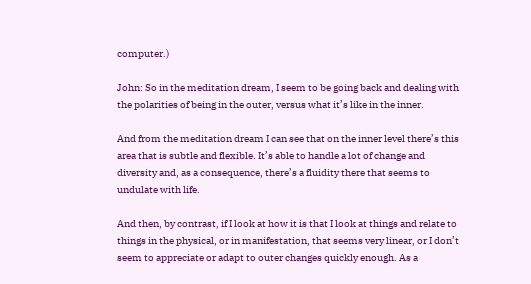computer.)

John: So in the meditation dream, I seem to be going back and dealing with the polarities of being in the outer, versus what it’s like in the inner.

And from the meditation dream I can see that on the inner level there’s this area that is subtle and flexible. It’s able to handle a lot of change and diversity and, as a consequence, there’s a fluidity there that seems to undulate with life.

And then, by contrast, if I look at how it is that I look at things and relate to things in the physical, or in manifestation, that seems very linear, or I don’t seem to appreciate or adapt to outer changes quickly enough. As a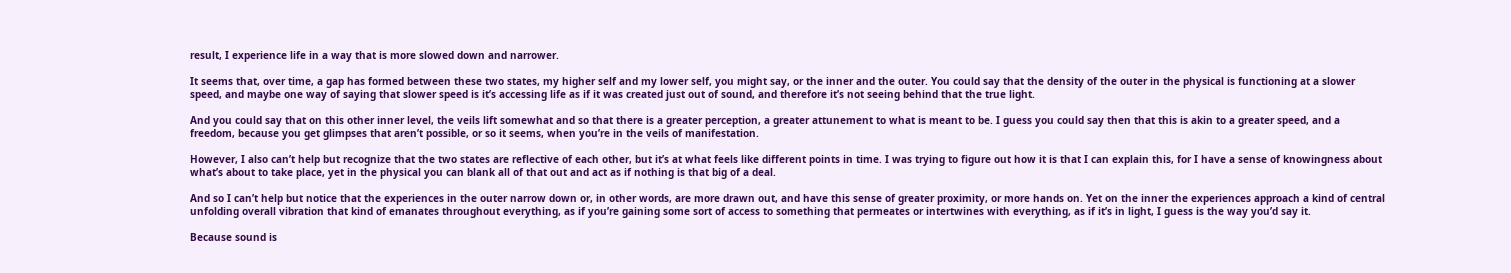result, I experience life in a way that is more slowed down and narrower.

It seems that, over time, a gap has formed between these two states, my higher self and my lower self, you might say, or the inner and the outer. You could say that the density of the outer in the physical is functioning at a slower speed, and maybe one way of saying that slower speed is it’s accessing life as if it was created just out of sound, and therefore it’s not seeing behind that the true light.

And you could say that on this other inner level, the veils lift somewhat and so that there is a greater perception, a greater attunement to what is meant to be. I guess you could say then that this is akin to a greater speed, and a freedom, because you get glimpses that aren’t possible, or so it seems, when you’re in the veils of manifestation.

However, I also can’t help but recognize that the two states are reflective of each other, but it’s at what feels like different points in time. I was trying to figure out how it is that I can explain this, for I have a sense of knowingness about what’s about to take place, yet in the physical you can blank all of that out and act as if nothing is that big of a deal.

And so I can’t help but notice that the experiences in the outer narrow down or, in other words, are more drawn out, and have this sense of greater proximity, or more hands on. Yet on the inner the experiences approach a kind of central unfolding overall vibration that kind of emanates throughout everything, as if you’re gaining some sort of access to something that permeates or intertwines with everything, as if it’s in light, I guess is the way you’d say it.

Because sound is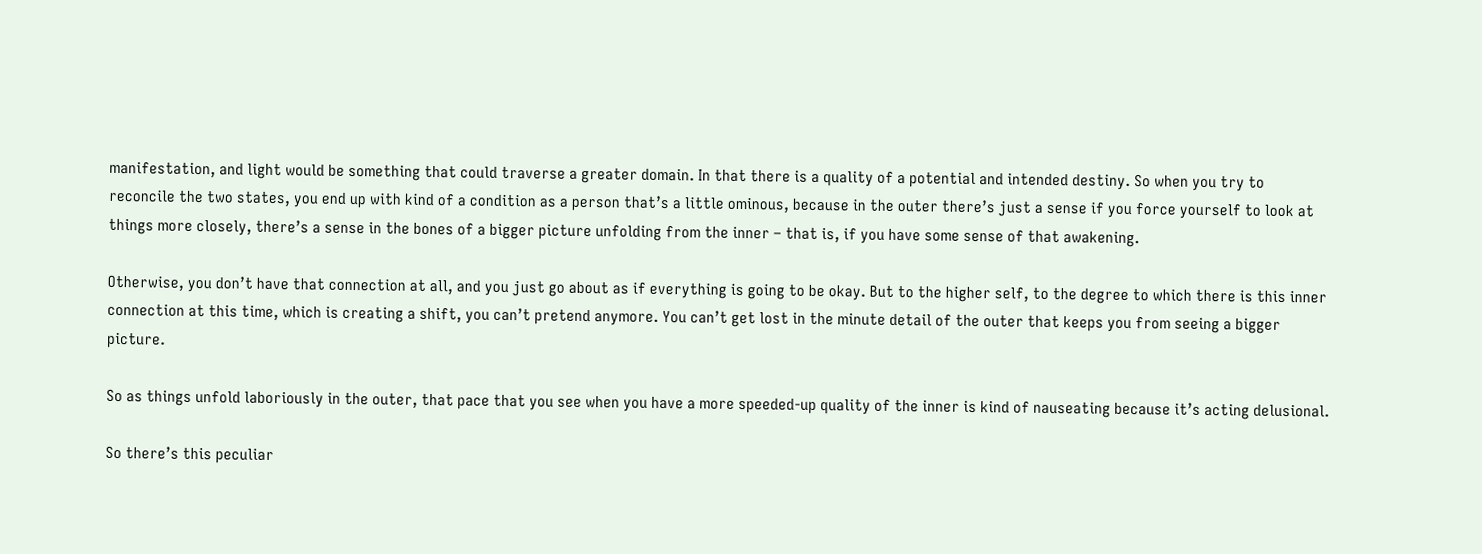manifestation, and light would be something that could traverse a greater domain. In that there is a quality of a potential and intended destiny. So when you try to reconcile the two states, you end up with kind of a condition as a person that’s a little ominous, because in the outer there’s just a sense if you force yourself to look at things more closely, there’s a sense in the bones of a bigger picture unfolding from the inner – that is, if you have some sense of that awakening.

Otherwise, you don’t have that connection at all, and you just go about as if everything is going to be okay. But to the higher self, to the degree to which there is this inner connection at this time, which is creating a shift, you can’t pretend anymore. You can’t get lost in the minute detail of the outer that keeps you from seeing a bigger picture.

So as things unfold laboriously in the outer, that pace that you see when you have a more speeded-up quality of the inner is kind of nauseating because it’s acting delusional.

So there’s this peculiar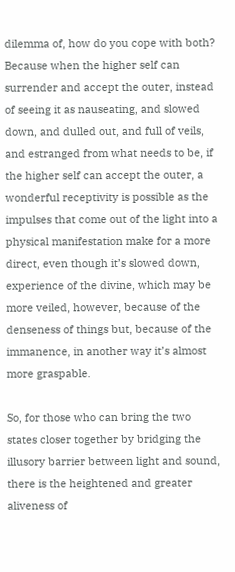dilemma of, how do you cope with both? Because when the higher self can surrender and accept the outer, instead of seeing it as nauseating, and slowed down, and dulled out, and full of veils, and estranged from what needs to be, if the higher self can accept the outer, a wonderful receptivity is possible as the impulses that come out of the light into a physical manifestation make for a more direct, even though it’s slowed down, experience of the divine, which may be more veiled, however, because of the denseness of things but, because of the immanence, in another way it’s almost more graspable.

So, for those who can bring the two states closer together by bridging the illusory barrier between light and sound, there is the heightened and greater aliveness of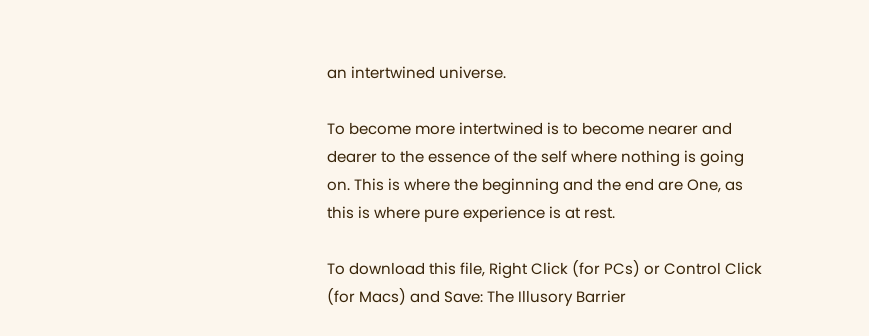an intertwined universe.

To become more intertwined is to become nearer and dearer to the essence of the self where nothing is going on. This is where the beginning and the end are One, as this is where pure experience is at rest.

To download this file, Right Click (for PCs) or Control Click (for Macs) and Save: The Illusory Barrier